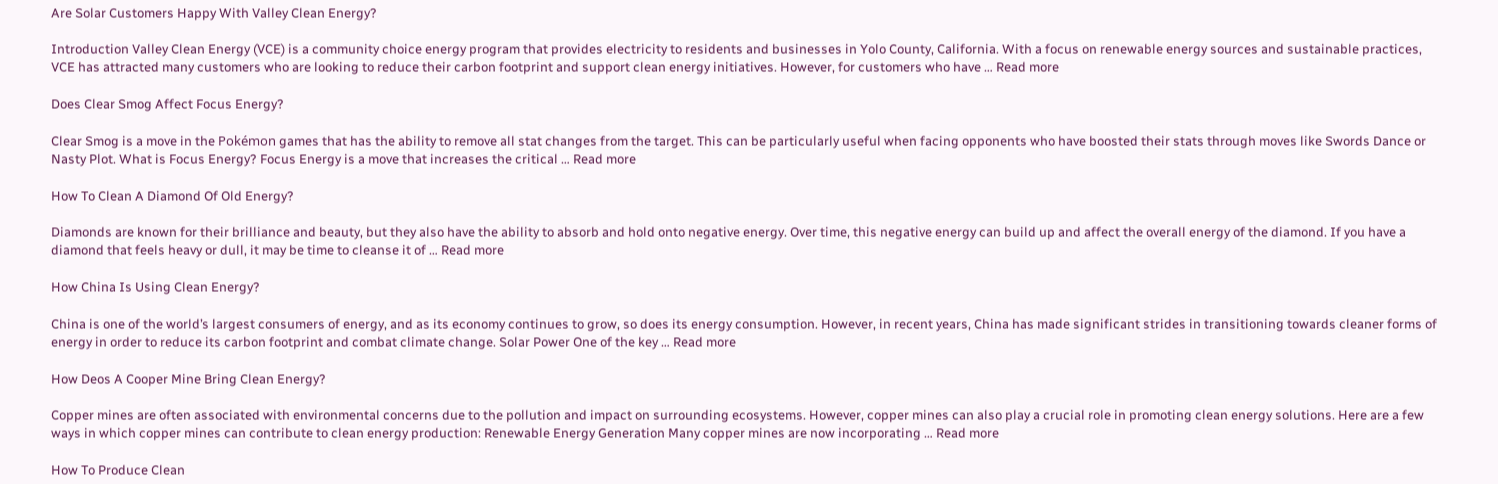Are Solar Customers Happy With Valley Clean Energy?

Introduction Valley Clean Energy (VCE) is a community choice energy program that provides electricity to residents and businesses in Yolo County, California. With a focus on renewable energy sources and sustainable practices, VCE has attracted many customers who are looking to reduce their carbon footprint and support clean energy initiatives. However, for customers who have … Read more

Does Clear Smog Affect Focus Energy?

Clear Smog is a move in the Pokémon games that has the ability to remove all stat changes from the target. This can be particularly useful when facing opponents who have boosted their stats through moves like Swords Dance or Nasty Plot. What is Focus Energy? Focus Energy is a move that increases the critical … Read more

How To Clean A Diamond Of Old Energy?

Diamonds are known for their brilliance and beauty, but they also have the ability to absorb and hold onto negative energy. Over time, this negative energy can build up and affect the overall energy of the diamond. If you have a diamond that feels heavy or dull, it may be time to cleanse it of … Read more

How China Is Using Clean Energy?

China is one of the world’s largest consumers of energy, and as its economy continues to grow, so does its energy consumption. However, in recent years, China has made significant strides in transitioning towards cleaner forms of energy in order to reduce its carbon footprint and combat climate change. Solar Power One of the key … Read more

How Deos A Cooper Mine Bring Clean Energy?

Copper mines are often associated with environmental concerns due to the pollution and impact on surrounding ecosystems. However, copper mines can also play a crucial role in promoting clean energy solutions. Here are a few ways in which copper mines can contribute to clean energy production: Renewable Energy Generation Many copper mines are now incorporating … Read more

How To Produce Clean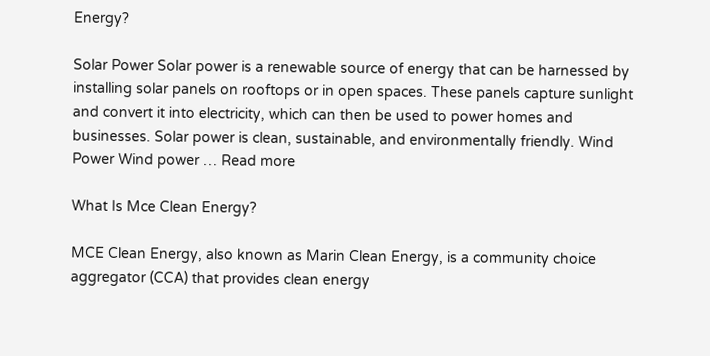Energy?

Solar Power Solar power is a renewable source of energy that can be harnessed by installing solar panels on rooftops or in open spaces. These panels capture sunlight and convert it into electricity, which can then be used to power homes and businesses. Solar power is clean, sustainable, and environmentally friendly. Wind Power Wind power … Read more

What Is Mce Clean Energy?

MCE Clean Energy, also known as Marin Clean Energy, is a community choice aggregator (CCA) that provides clean energy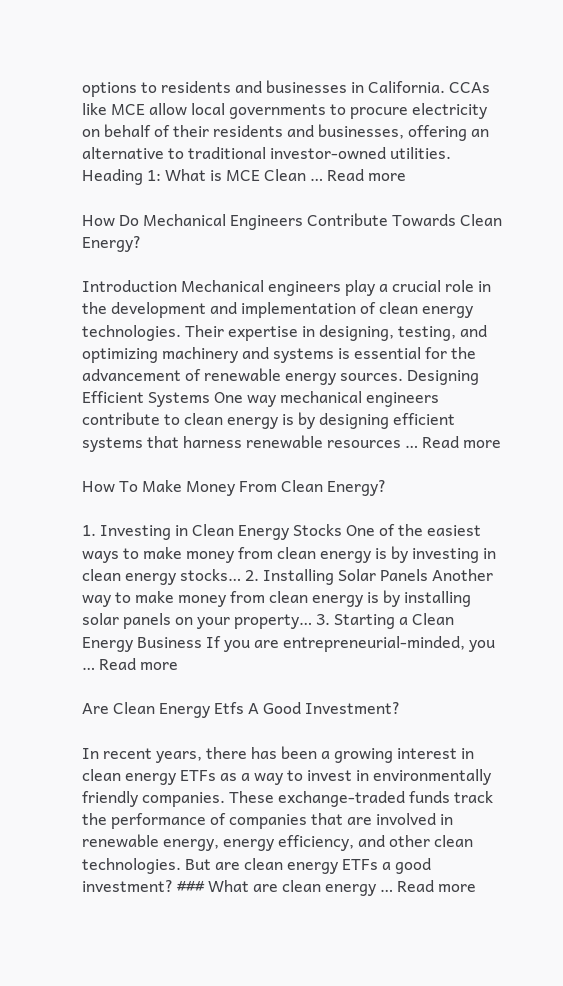options to residents and businesses in California. CCAs like MCE allow local governments to procure electricity on behalf of their residents and businesses, offering an alternative to traditional investor-owned utilities. Heading 1: What is MCE Clean … Read more

How Do Mechanical Engineers Contribute Towards Clean Energy?

Introduction Mechanical engineers play a crucial role in the development and implementation of clean energy technologies. Their expertise in designing, testing, and optimizing machinery and systems is essential for the advancement of renewable energy sources. Designing Efficient Systems One way mechanical engineers contribute to clean energy is by designing efficient systems that harness renewable resources … Read more

How To Make Money From Clean Energy?

1. Investing in Clean Energy Stocks One of the easiest ways to make money from clean energy is by investing in clean energy stocks… 2. Installing Solar Panels Another way to make money from clean energy is by installing solar panels on your property… 3. Starting a Clean Energy Business If you are entrepreneurial-minded, you … Read more

Are Clean Energy Etfs A Good Investment?

In recent years, there has been a growing interest in clean energy ETFs as a way to invest in environmentally friendly companies. These exchange-traded funds track the performance of companies that are involved in renewable energy, energy efficiency, and other clean technologies. But are clean energy ETFs a good investment? ### What are clean energy … Read more